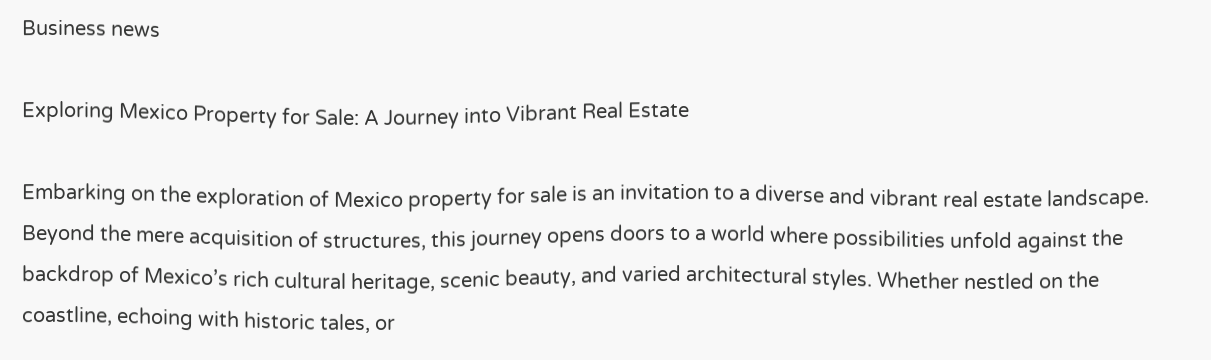Business news

Exploring Mexico Property for Sale: A Journey into Vibrant Real Estate

Embarking on the exploration of Mexico property for sale is an invitation to a diverse and vibrant real estate landscape. Beyond the mere acquisition of structures, this journey opens doors to a world where possibilities unfold against the backdrop of Mexico’s rich cultural heritage, scenic beauty, and varied architectural styles. Whether nestled on the coastline, echoing with historic tales, or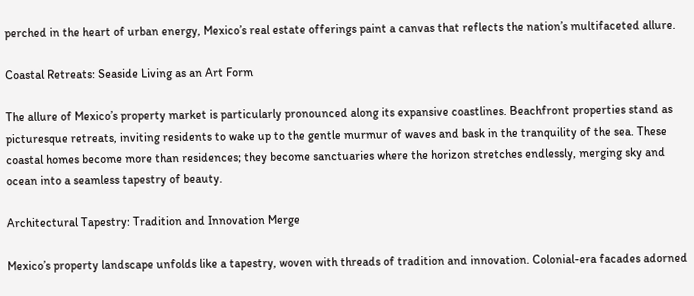perched in the heart of urban energy, Mexico’s real estate offerings paint a canvas that reflects the nation’s multifaceted allure.

Coastal Retreats: Seaside Living as an Art Form

The allure of Mexico’s property market is particularly pronounced along its expansive coastlines. Beachfront properties stand as picturesque retreats, inviting residents to wake up to the gentle murmur of waves and bask in the tranquility of the sea. These coastal homes become more than residences; they become sanctuaries where the horizon stretches endlessly, merging sky and ocean into a seamless tapestry of beauty.

Architectural Tapestry: Tradition and Innovation Merge

Mexico’s property landscape unfolds like a tapestry, woven with threads of tradition and innovation. Colonial-era facades adorned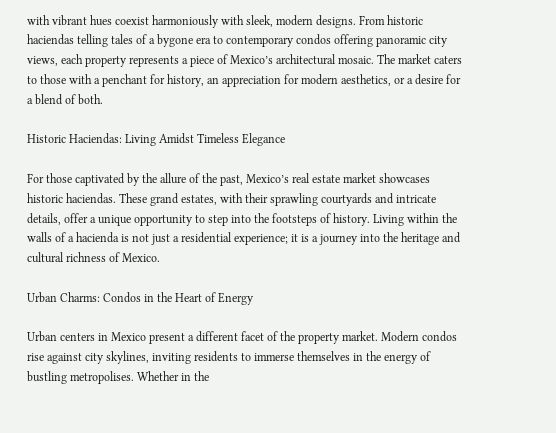with vibrant hues coexist harmoniously with sleek, modern designs. From historic haciendas telling tales of a bygone era to contemporary condos offering panoramic city views, each property represents a piece of Mexico’s architectural mosaic. The market caters to those with a penchant for history, an appreciation for modern aesthetics, or a desire for a blend of both.

Historic Haciendas: Living Amidst Timeless Elegance

For those captivated by the allure of the past, Mexico’s real estate market showcases historic haciendas. These grand estates, with their sprawling courtyards and intricate details, offer a unique opportunity to step into the footsteps of history. Living within the walls of a hacienda is not just a residential experience; it is a journey into the heritage and cultural richness of Mexico.

Urban Charms: Condos in the Heart of Energy

Urban centers in Mexico present a different facet of the property market. Modern condos rise against city skylines, inviting residents to immerse themselves in the energy of bustling metropolises. Whether in the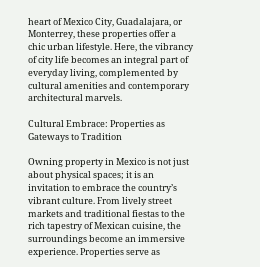heart of Mexico City, Guadalajara, or Monterrey, these properties offer a chic urban lifestyle. Here, the vibrancy of city life becomes an integral part of everyday living, complemented by cultural amenities and contemporary architectural marvels.

Cultural Embrace: Properties as Gateways to Tradition

Owning property in Mexico is not just about physical spaces; it is an invitation to embrace the country’s vibrant culture. From lively street markets and traditional fiestas to the rich tapestry of Mexican cuisine, the surroundings become an immersive experience. Properties serve as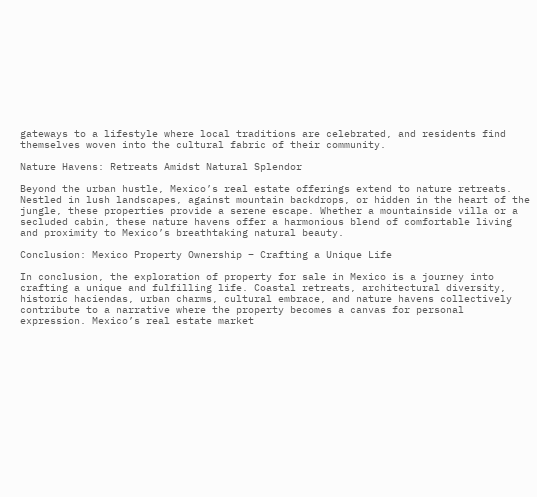gateways to a lifestyle where local traditions are celebrated, and residents find themselves woven into the cultural fabric of their community.

Nature Havens: Retreats Amidst Natural Splendor

Beyond the urban hustle, Mexico’s real estate offerings extend to nature retreats. Nestled in lush landscapes, against mountain backdrops, or hidden in the heart of the jungle, these properties provide a serene escape. Whether a mountainside villa or a secluded cabin, these nature havens offer a harmonious blend of comfortable living and proximity to Mexico’s breathtaking natural beauty.

Conclusion: Mexico Property Ownership – Crafting a Unique Life

In conclusion, the exploration of property for sale in Mexico is a journey into crafting a unique and fulfilling life. Coastal retreats, architectural diversity, historic haciendas, urban charms, cultural embrace, and nature havens collectively contribute to a narrative where the property becomes a canvas for personal expression. Mexico’s real estate market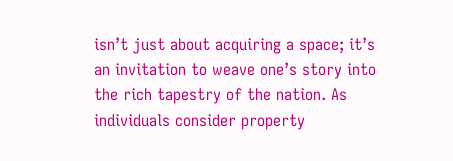isn’t just about acquiring a space; it’s an invitation to weave one’s story into the rich tapestry of the nation. As individuals consider property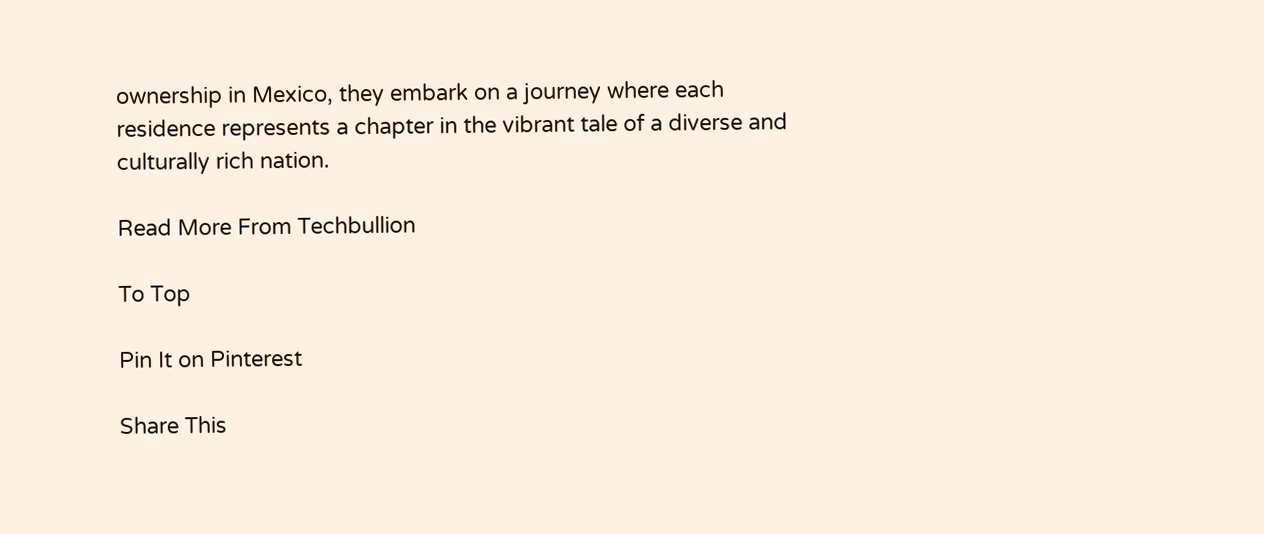ownership in Mexico, they embark on a journey where each residence represents a chapter in the vibrant tale of a diverse and culturally rich nation.

Read More From Techbullion

To Top

Pin It on Pinterest

Share This